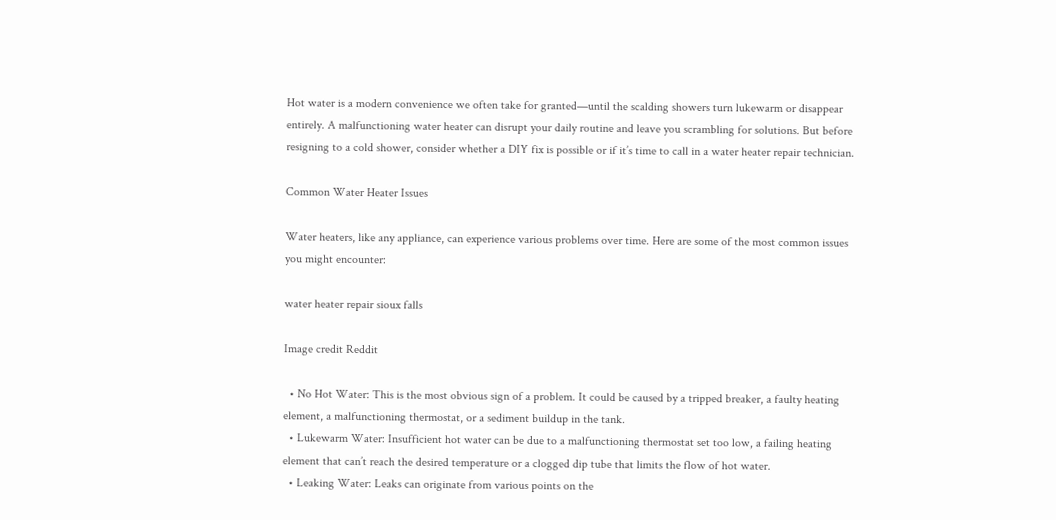Hot water is a modern convenience we often take for granted—until the scalding showers turn lukewarm or disappear entirely. A malfunctioning water heater can disrupt your daily routine and leave you scrambling for solutions. But before resigning to a cold shower, consider whether a DIY fix is possible or if it’s time to call in a water heater repair technician.

Common Water Heater Issues

Water heaters, like any appliance, can experience various problems over time. Here are some of the most common issues you might encounter:

water heater repair sioux falls

Image credit Reddit

  • No Hot Water: This is the most obvious sign of a problem. It could be caused by a tripped breaker, a faulty heating element, a malfunctioning thermostat, or a sediment buildup in the tank.
  • Lukewarm Water: Insufficient hot water can be due to a malfunctioning thermostat set too low, a failing heating element that can’t reach the desired temperature or a clogged dip tube that limits the flow of hot water.
  • Leaking Water: Leaks can originate from various points on the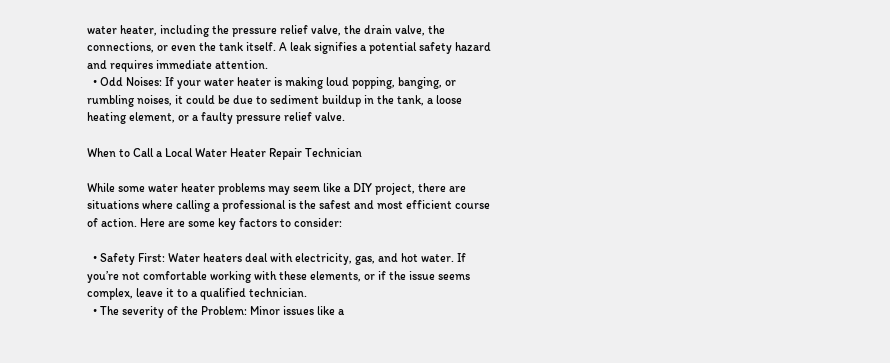water heater, including the pressure relief valve, the drain valve, the connections, or even the tank itself. A leak signifies a potential safety hazard and requires immediate attention.
  • Odd Noises: If your water heater is making loud popping, banging, or rumbling noises, it could be due to sediment buildup in the tank, a loose heating element, or a faulty pressure relief valve.

When to Call a Local Water Heater Repair Technician

While some water heater problems may seem like a DIY project, there are situations where calling a professional is the safest and most efficient course of action. Here are some key factors to consider:

  • Safety First: Water heaters deal with electricity, gas, and hot water. If you’re not comfortable working with these elements, or if the issue seems complex, leave it to a qualified technician.
  • The severity of the Problem: Minor issues like a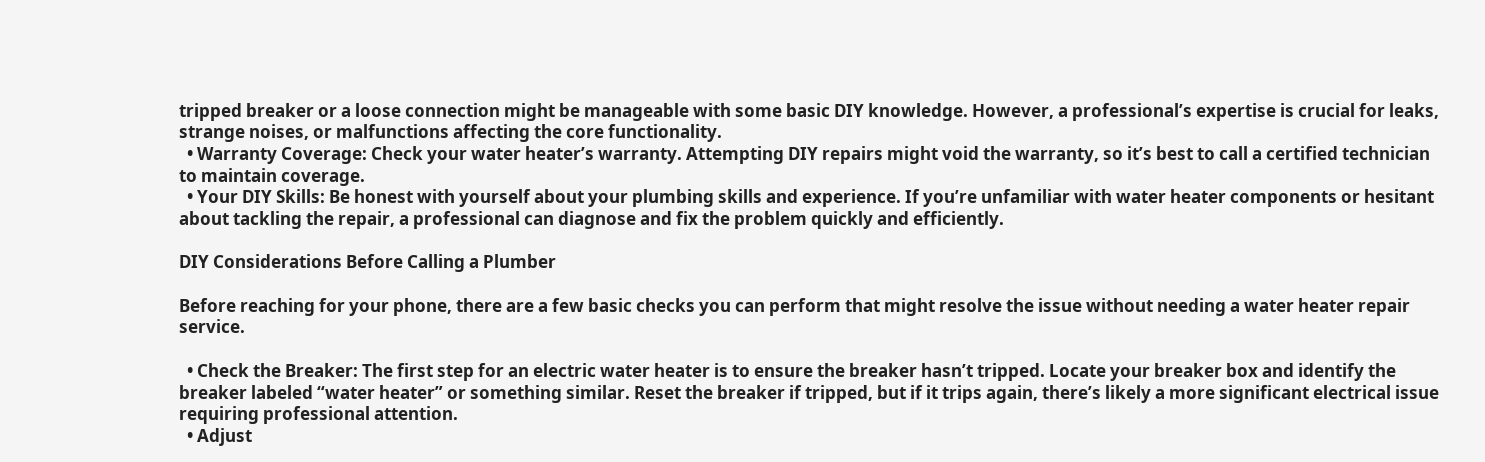tripped breaker or a loose connection might be manageable with some basic DIY knowledge. However, a professional’s expertise is crucial for leaks, strange noises, or malfunctions affecting the core functionality.
  • Warranty Coverage: Check your water heater’s warranty. Attempting DIY repairs might void the warranty, so it’s best to call a certified technician to maintain coverage.
  • Your DIY Skills: Be honest with yourself about your plumbing skills and experience. If you’re unfamiliar with water heater components or hesitant about tackling the repair, a professional can diagnose and fix the problem quickly and efficiently.

DIY Considerations Before Calling a Plumber

Before reaching for your phone, there are a few basic checks you can perform that might resolve the issue without needing a water heater repair service.

  • Check the Breaker: The first step for an electric water heater is to ensure the breaker hasn’t tripped. Locate your breaker box and identify the breaker labeled “water heater” or something similar. Reset the breaker if tripped, but if it trips again, there’s likely a more significant electrical issue requiring professional attention.
  • Adjust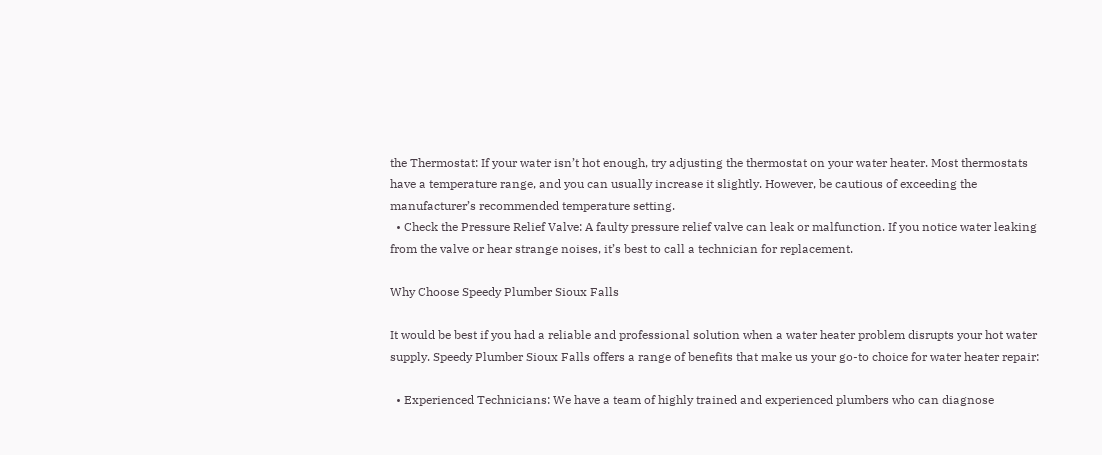the Thermostat: If your water isn’t hot enough, try adjusting the thermostat on your water heater. Most thermostats have a temperature range, and you can usually increase it slightly. However, be cautious of exceeding the manufacturer’s recommended temperature setting.
  • Check the Pressure Relief Valve: A faulty pressure relief valve can leak or malfunction. If you notice water leaking from the valve or hear strange noises, it’s best to call a technician for replacement.

Why Choose Speedy Plumber Sioux Falls

It would be best if you had a reliable and professional solution when a water heater problem disrupts your hot water supply. Speedy Plumber Sioux Falls offers a range of benefits that make us your go-to choice for water heater repair:

  • Experienced Technicians: We have a team of highly trained and experienced plumbers who can diagnose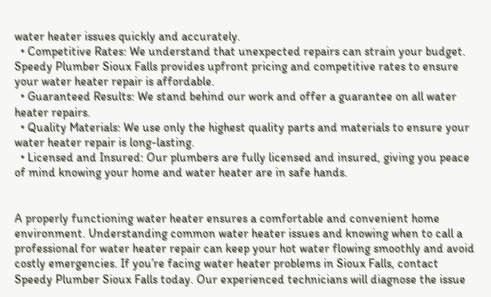water heater issues quickly and accurately.
  • Competitive Rates: We understand that unexpected repairs can strain your budget. Speedy Plumber Sioux Falls provides upfront pricing and competitive rates to ensure your water heater repair is affordable.
  • Guaranteed Results: We stand behind our work and offer a guarantee on all water heater repairs.
  • Quality Materials: We use only the highest quality parts and materials to ensure your water heater repair is long-lasting.
  • Licensed and Insured: Our plumbers are fully licensed and insured, giving you peace of mind knowing your home and water heater are in safe hands.


A properly functioning water heater ensures a comfortable and convenient home environment. Understanding common water heater issues and knowing when to call a professional for water heater repair can keep your hot water flowing smoothly and avoid costly emergencies. If you’re facing water heater problems in Sioux Falls, contact Speedy Plumber Sioux Falls today. Our experienced technicians will diagnose the issue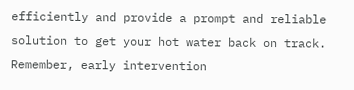efficiently and provide a prompt and reliable solution to get your hot water back on track. Remember, early intervention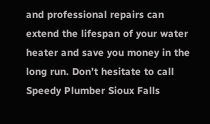and professional repairs can extend the lifespan of your water heater and save you money in the long run. Don’t hesitate to call Speedy Plumber Sioux Falls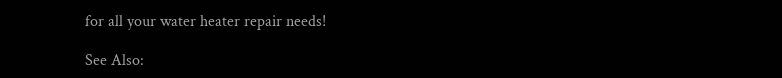for all your water heater repair needs!

See Also: